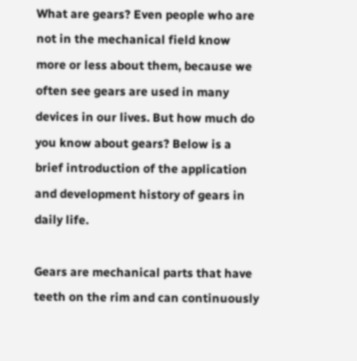What are gears? Even people who are not in the mechanical field know more or less about them, because we often see gears are used in many devices in our lives. But how much do you know about gears? Below is a brief introduction of the application and development history of gears in daily life.

Gears are mechanical parts that have teeth on the rim and can continuously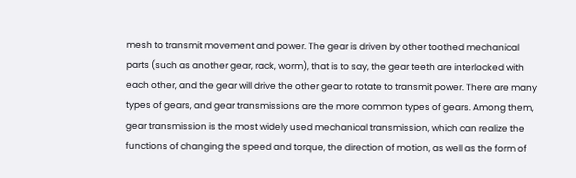mesh to transmit movement and power. The gear is driven by other toothed mechanical parts (such as another gear, rack, worm), that is to say, the gear teeth are interlocked with each other, and the gear will drive the other gear to rotate to transmit power. There are many types of gears, and gear transmissions are the more common types of gears. Among them, gear transmission is the most widely used mechanical transmission, which can realize the functions of changing the speed and torque, the direction of motion, as well as the form of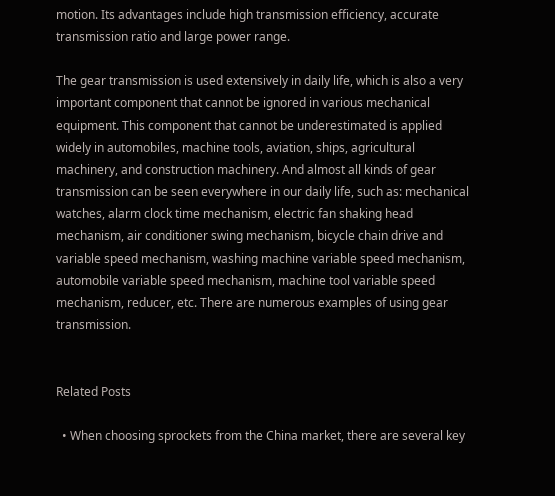motion. Its advantages include high transmission efficiency, accurate transmission ratio and large power range.

The gear transmission is used extensively in daily life, which is also a very important component that cannot be ignored in various mechanical equipment. This component that cannot be underestimated is applied widely in automobiles, machine tools, aviation, ships, agricultural machinery, and construction machinery. And almost all kinds of gear transmission can be seen everywhere in our daily life, such as: mechanical watches, alarm clock time mechanism, electric fan shaking head mechanism, air conditioner swing mechanism, bicycle chain drive and variable speed mechanism, washing machine variable speed mechanism, automobile variable speed mechanism, machine tool variable speed mechanism, reducer, etc. There are numerous examples of using gear transmission.


Related Posts

  • When choosing sprockets from the China market, there are several key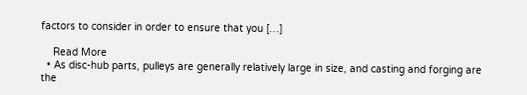factors to consider in order to ensure that you […]

    Read More
  • As disc-hub parts, pulleys are generally relatively large in size, and casting and forging are the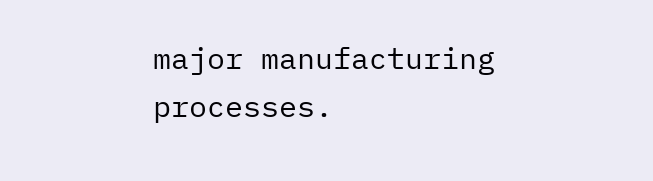major manufacturing processes.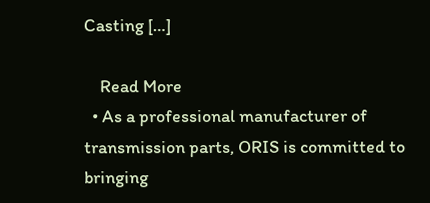Casting […]

    Read More
  • As a professional manufacturer of transmission parts, ORIS is committed to bringing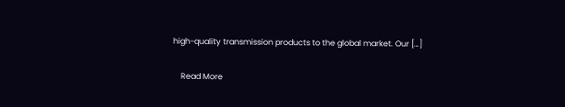high-quality transmission products to the global market. Our […]

    Read More